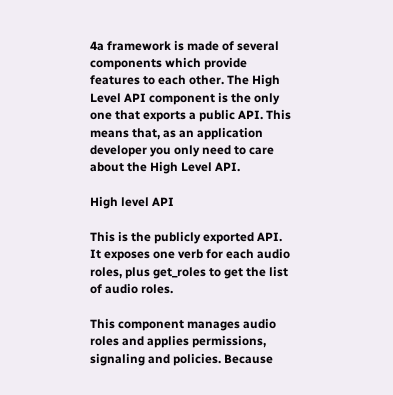4a framework is made of several components which provide features to each other. The High Level API component is the only one that exports a public API. This means that, as an application developer you only need to care about the High Level API.

High level API

This is the publicly exported API. It exposes one verb for each audio roles, plus get_roles to get the list of audio roles.

This component manages audio roles and applies permissions, signaling and policies. Because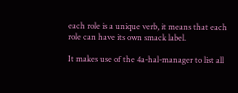each role is a unique verb, it means that each role can have its own smack label.

It makes use of the 4a-hal-manager to list all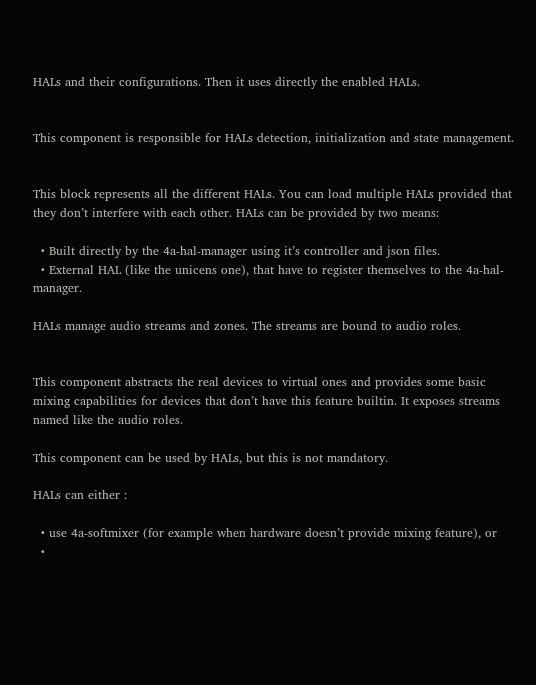HALs and their configurations. Then it uses directly the enabled HALs.


This component is responsible for HALs detection, initialization and state management.


This block represents all the different HALs. You can load multiple HALs provided that they don’t interfere with each other. HALs can be provided by two means:

  • Built directly by the 4a-hal-manager using it’s controller and json files.
  • External HAL (like the unicens one), that have to register themselves to the 4a-hal-manager.

HALs manage audio streams and zones. The streams are bound to audio roles.


This component abstracts the real devices to virtual ones and provides some basic mixing capabilities for devices that don’t have this feature builtin. It exposes streams named like the audio roles.

This component can be used by HALs, but this is not mandatory.

HALs can either :

  • use 4a-softmixer (for example when hardware doesn’t provide mixing feature), or
  •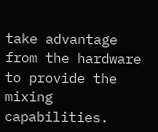take advantage from the hardware to provide the mixing capabilities.